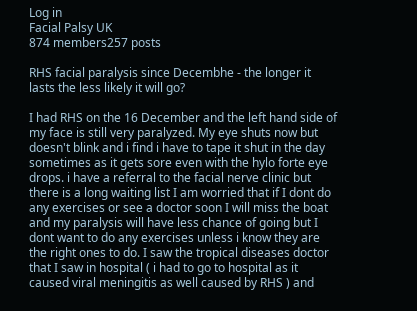Log in
Facial Palsy UK
874 members257 posts

RHS facial paralysis since Decembhe - the longer it lasts the less likely it will go?

I had RHS on the 16 December and the left hand side of my face is still very paralyzed. My eye shuts now but doesn't blink and i find i have to tape it shut in the day sometimes as it gets sore even with the hylo forte eye drops. i have a referral to the facial nerve clinic but there is a long waiting list I am worried that if I dont do any exercises or see a doctor soon I will miss the boat and my paralysis will have less chance of going but I dont want to do any exercises unless i know they are the right ones to do. I saw the tropical diseases doctor that I saw in hospital ( i had to go to hospital as it caused viral meningitis as well caused by RHS ) and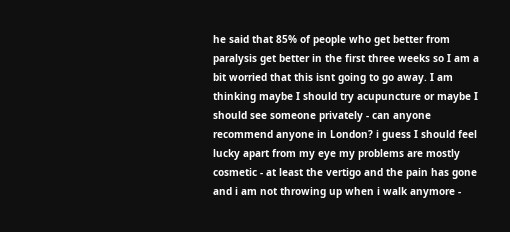he said that 85% of people who get better from paralysis get better in the first three weeks so I am a bit worried that this isnt going to go away. I am thinking maybe I should try acupuncture or maybe I should see someone privately - can anyone recommend anyone in London? i guess I should feel lucky apart from my eye my problems are mostly cosmetic - at least the vertigo and the pain has gone and i am not throwing up when i walk anymore -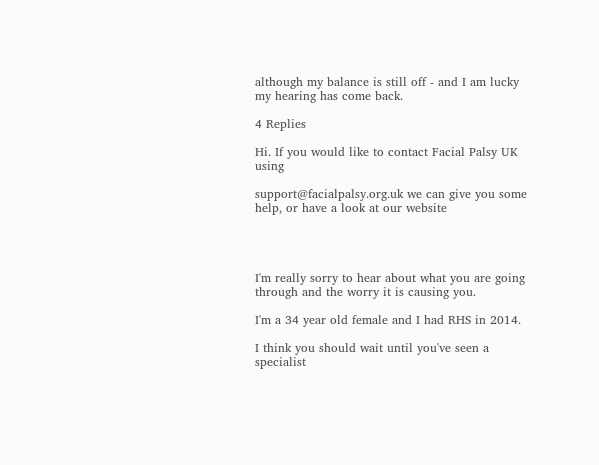although my balance is still off - and I am lucky my hearing has come back.

4 Replies

Hi. If you would like to contact Facial Palsy UK using

support@facialpalsy.org.uk we can give you some help, or have a look at our website




I'm really sorry to hear about what you are going through and the worry it is causing you.

I'm a 34 year old female and I had RHS in 2014.

I think you should wait until you've seen a specialist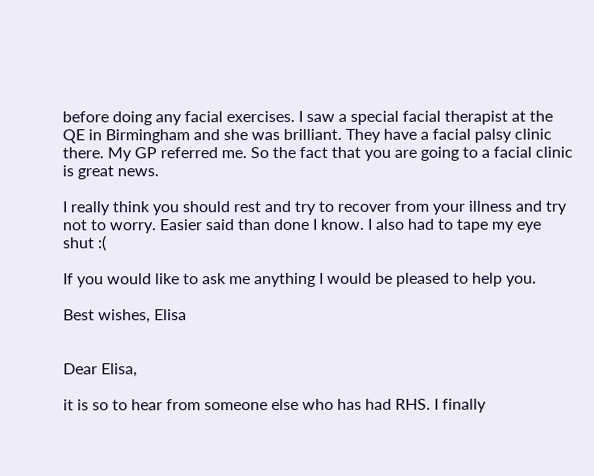before doing any facial exercises. I saw a special facial therapist at the QE in Birmingham and she was brilliant. They have a facial palsy clinic there. My GP referred me. So the fact that you are going to a facial clinic is great news.

I really think you should rest and try to recover from your illness and try not to worry. Easier said than done I know. I also had to tape my eye shut :(

If you would like to ask me anything I would be pleased to help you.

Best wishes, Elisa


Dear Elisa,

it is so to hear from someone else who has had RHS. I finally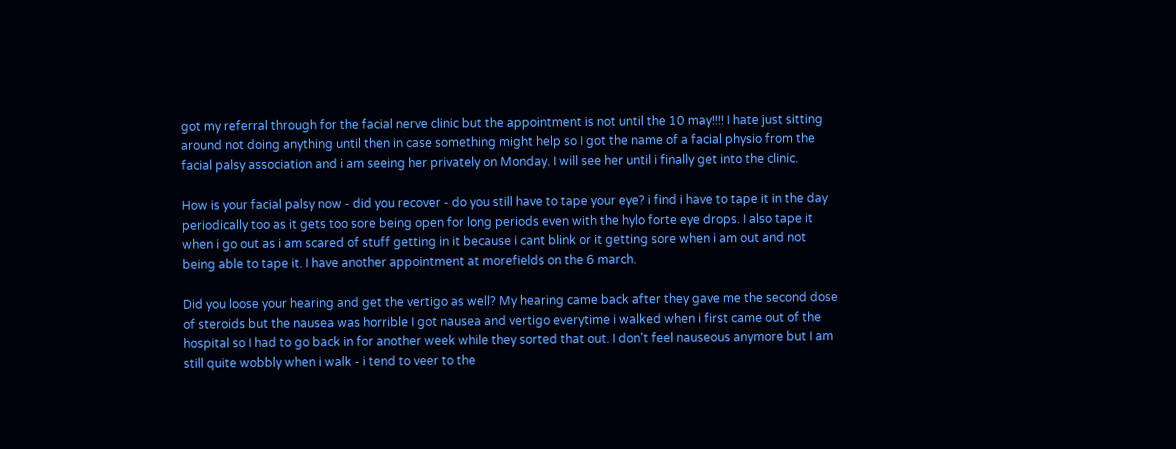got my referral through for the facial nerve clinic but the appointment is not until the 10 may!!!! I hate just sitting around not doing anything until then in case something might help so I got the name of a facial physio from the facial palsy association and i am seeing her privately on Monday. I will see her until i finally get into the clinic.

How is your facial palsy now - did you recover - do you still have to tape your eye? i find i have to tape it in the day periodically too as it gets too sore being open for long periods even with the hylo forte eye drops. I also tape it when i go out as i am scared of stuff getting in it because i cant blink or it getting sore when i am out and not being able to tape it. I have another appointment at morefields on the 6 march.

Did you loose your hearing and get the vertigo as well? My hearing came back after they gave me the second dose of steroids but the nausea was horrible I got nausea and vertigo everytime i walked when i first came out of the hospital so I had to go back in for another week while they sorted that out. I don't feel nauseous anymore but I am still quite wobbly when i walk - i tend to veer to the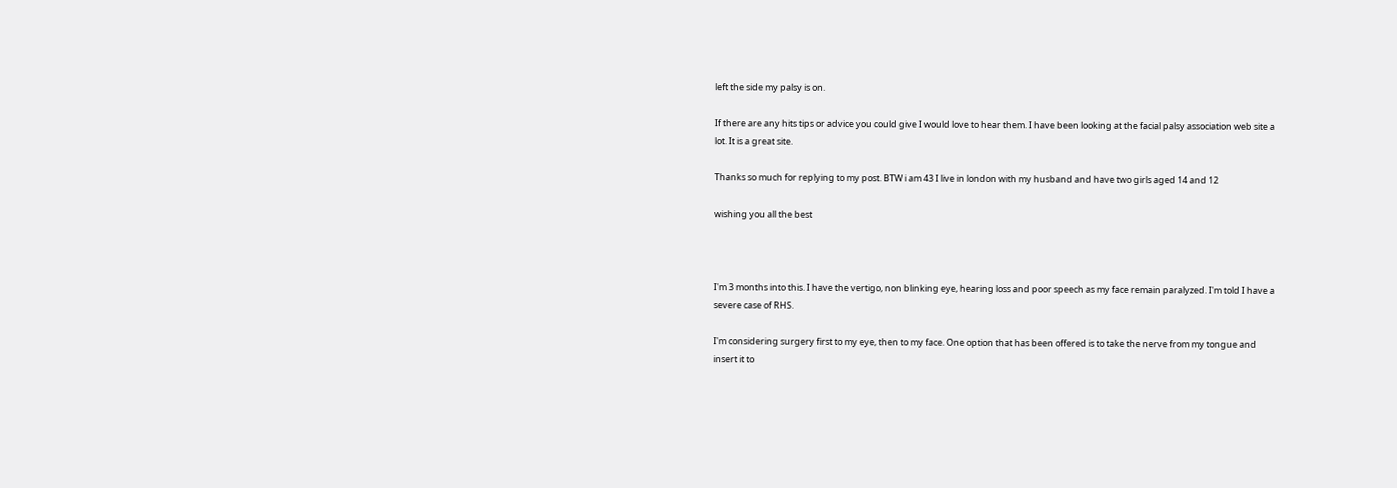left the side my palsy is on.

If there are any hits tips or advice you could give I would love to hear them. I have been looking at the facial palsy association web site a lot. It is a great site.

Thanks so much for replying to my post. BTW i am 43 I live in london with my husband and have two girls aged 14 and 12

wishing you all the best



I'm 3 months into this. I have the vertigo, non blinking eye, hearing loss and poor speech as my face remain paralyzed. I'm told I have a severe case of RHS.

I'm considering surgery first to my eye, then to my face. One option that has been offered is to take the nerve from my tongue and insert it to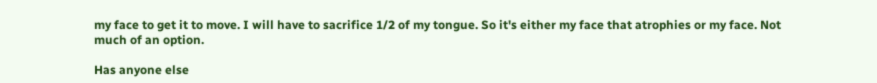my face to get it to move. I will have to sacrifice 1/2 of my tongue. So it's either my face that atrophies or my face. Not much of an option.

Has anyone else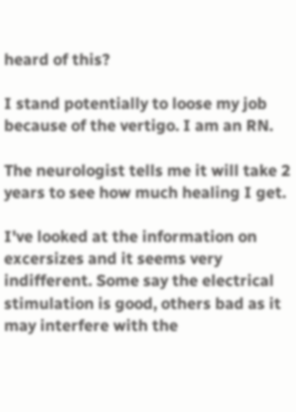heard of this?

I stand potentially to loose my job because of the vertigo. I am an RN.

The neurologist tells me it will take 2 years to see how much healing I get.

I've looked at the information on excersizes and it seems very indifferent. Some say the electrical stimulation is good, others bad as it may interfere with the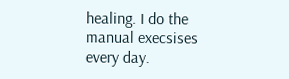healing. I do the manual execsises every day.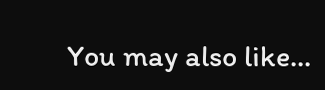You may also like...